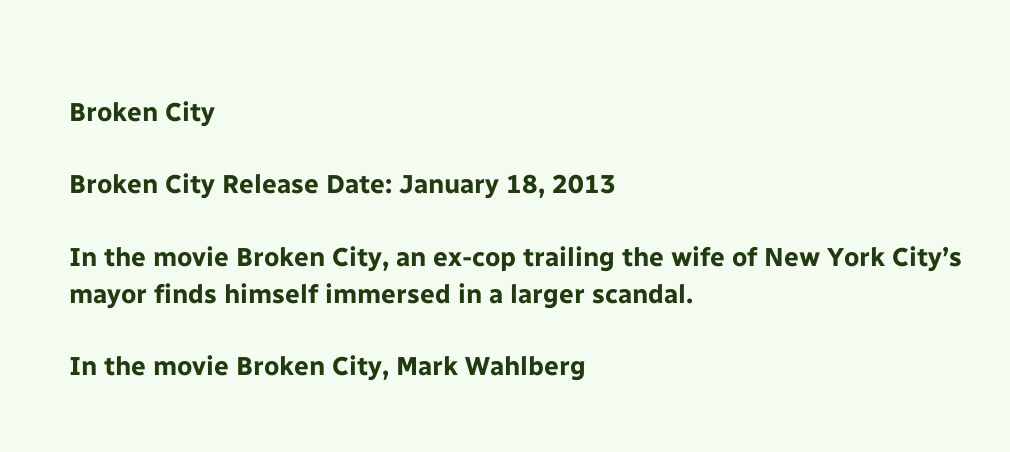Broken City

Broken City Release Date: January 18, 2013

In the movie Broken City, an ex-cop trailing the wife of New York City’s mayor finds himself immersed in a larger scandal.

In the movie Broken City, Mark Wahlberg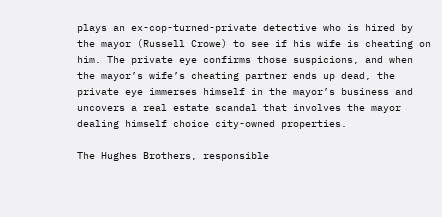plays an ex-cop-turned-private detective who is hired by the mayor (Russell Crowe) to see if his wife is cheating on him. The private eye confirms those suspicions, and when the mayor’s wife’s cheating partner ends up dead, the private eye immerses himself in the mayor’s business and uncovers a real estate scandal that involves the mayor dealing himself choice city-owned properties.

The Hughes Brothers, responsible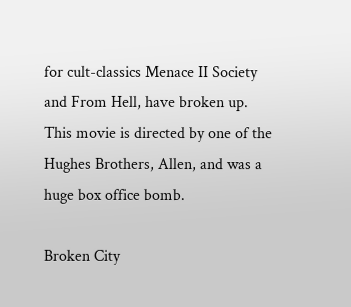for cult-classics Menace II Society and From Hell, have broken up. This movie is directed by one of the Hughes Brothers, Allen, and was a huge box office bomb.

Broken City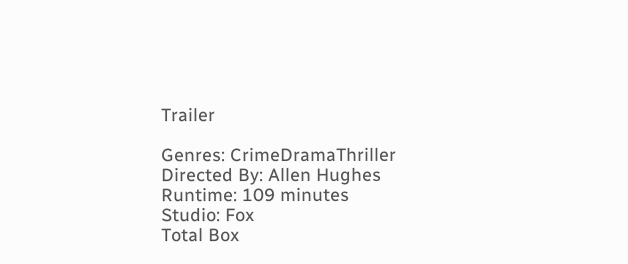Trailer

Genres: CrimeDramaThriller
Directed By: Allen Hughes
Runtime: 109 minutes
Studio: Fox
Total Box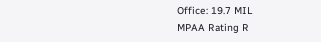Office: 19.7 MIL
MPAA Rating R